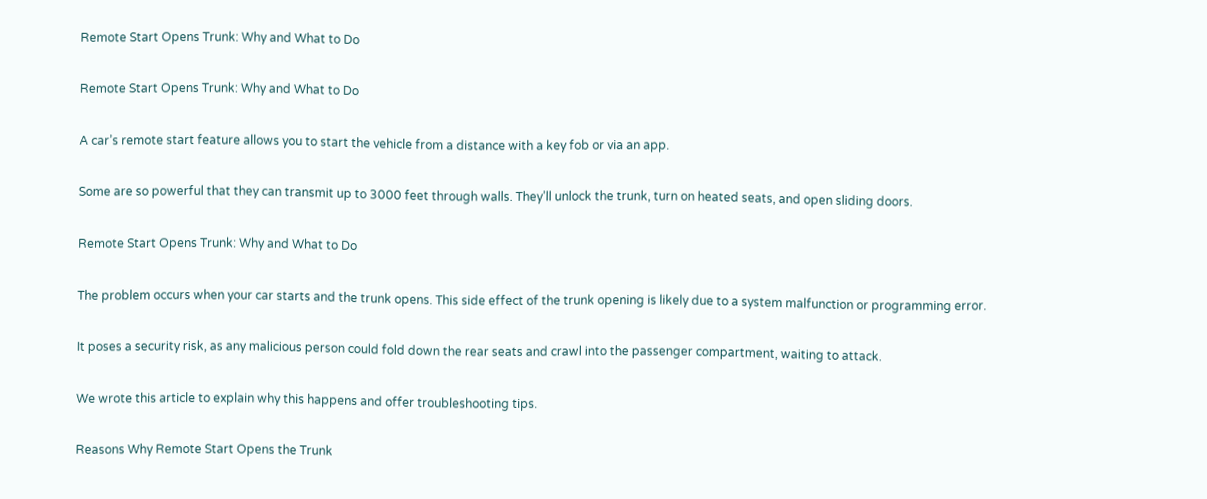Remote Start Opens Trunk: Why and What to Do

Remote Start Opens Trunk: Why and What to Do

A car’s remote start feature allows you to start the vehicle from a distance with a key fob or via an app.

Some are so powerful that they can transmit up to 3000 feet through walls. They’ll unlock the trunk, turn on heated seats, and open sliding doors.

Remote Start Opens Trunk: Why and What to Do

The problem occurs when your car starts and the trunk opens. This side effect of the trunk opening is likely due to a system malfunction or programming error.

It poses a security risk, as any malicious person could fold down the rear seats and crawl into the passenger compartment, waiting to attack.

We wrote this article to explain why this happens and offer troubleshooting tips.

Reasons Why Remote Start Opens the Trunk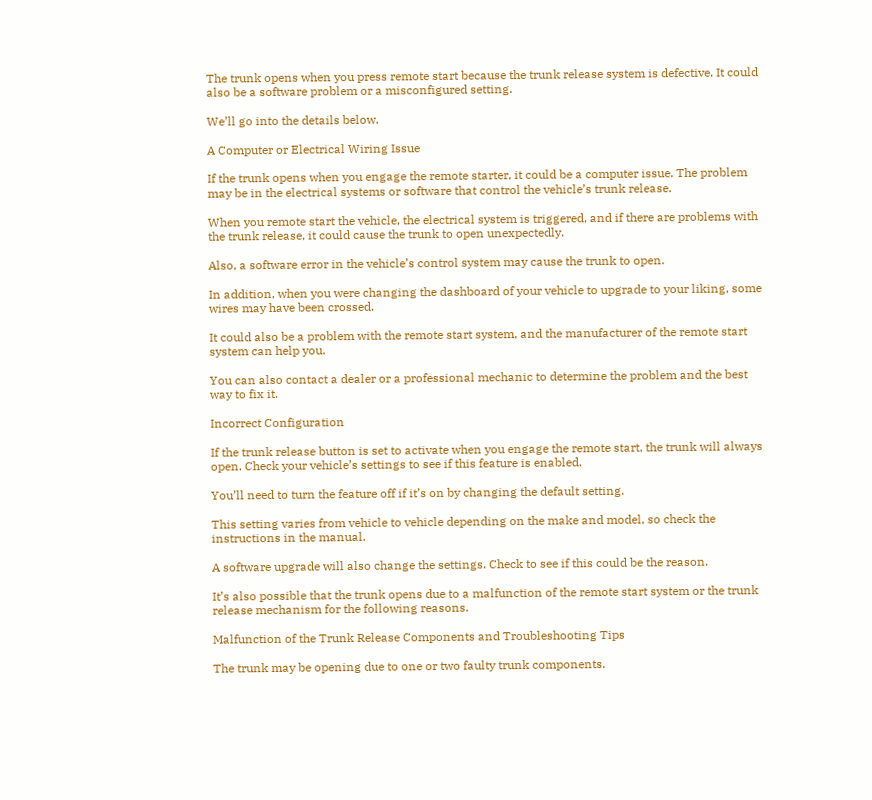The trunk opens when you press remote start because the trunk release system is defective. It could also be a software problem or a misconfigured setting.

We’ll go into the details below.

A Computer or Electrical Wiring Issue

If the trunk opens when you engage the remote starter, it could be a computer issue. The problem may be in the electrical systems or software that control the vehicle’s trunk release.

When you remote start the vehicle, the electrical system is triggered, and if there are problems with the trunk release, it could cause the trunk to open unexpectedly.

Also, a software error in the vehicle’s control system may cause the trunk to open.

In addition, when you were changing the dashboard of your vehicle to upgrade to your liking, some wires may have been crossed.

It could also be a problem with the remote start system, and the manufacturer of the remote start system can help you.

You can also contact a dealer or a professional mechanic to determine the problem and the best way to fix it.

Incorrect Configuration

If the trunk release button is set to activate when you engage the remote start, the trunk will always open. Check your vehicle’s settings to see if this feature is enabled.

You’ll need to turn the feature off if it’s on by changing the default setting.

This setting varies from vehicle to vehicle depending on the make and model, so check the instructions in the manual.

A software upgrade will also change the settings. Check to see if this could be the reason.

It’s also possible that the trunk opens due to a malfunction of the remote start system or the trunk release mechanism for the following reasons.

Malfunction of the Trunk Release Components and Troubleshooting Tips

The trunk may be opening due to one or two faulty trunk components.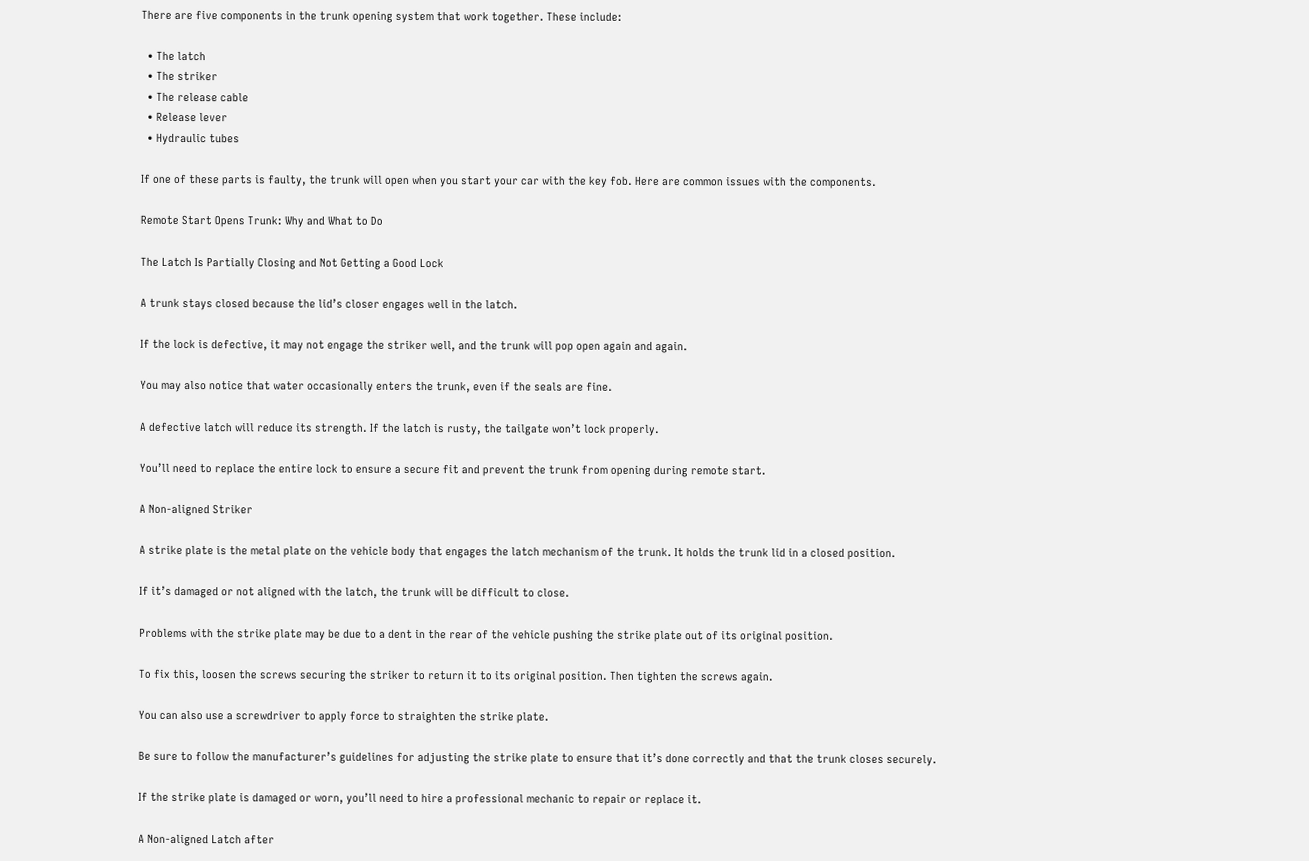There are five components in the trunk opening system that work together. These include:

  • The latch
  • The striker
  • The release cable
  • Release lever
  • Hydraulic tubes

If one of these parts is faulty, the trunk will open when you start your car with the key fob. Here are common issues with the components.

Remote Start Opens Trunk: Why and What to Do

The Latch Is Partially Closing and Not Getting a Good Lock

A trunk stays closed because the lid’s closer engages well in the latch.

If the lock is defective, it may not engage the striker well, and the trunk will pop open again and again.

You may also notice that water occasionally enters the trunk, even if the seals are fine.

A defective latch will reduce its strength. If the latch is rusty, the tailgate won’t lock properly.

You’ll need to replace the entire lock to ensure a secure fit and prevent the trunk from opening during remote start.

A Non-aligned Striker

A strike plate is the metal plate on the vehicle body that engages the latch mechanism of the trunk. It holds the trunk lid in a closed position.

If it’s damaged or not aligned with the latch, the trunk will be difficult to close.

Problems with the strike plate may be due to a dent in the rear of the vehicle pushing the strike plate out of its original position.

To fix this, loosen the screws securing the striker to return it to its original position. Then tighten the screws again.

You can also use a screwdriver to apply force to straighten the strike plate.

Be sure to follow the manufacturer’s guidelines for adjusting the strike plate to ensure that it’s done correctly and that the trunk closes securely.

If the strike plate is damaged or worn, you’ll need to hire a professional mechanic to repair or replace it.

A Non-aligned Latch after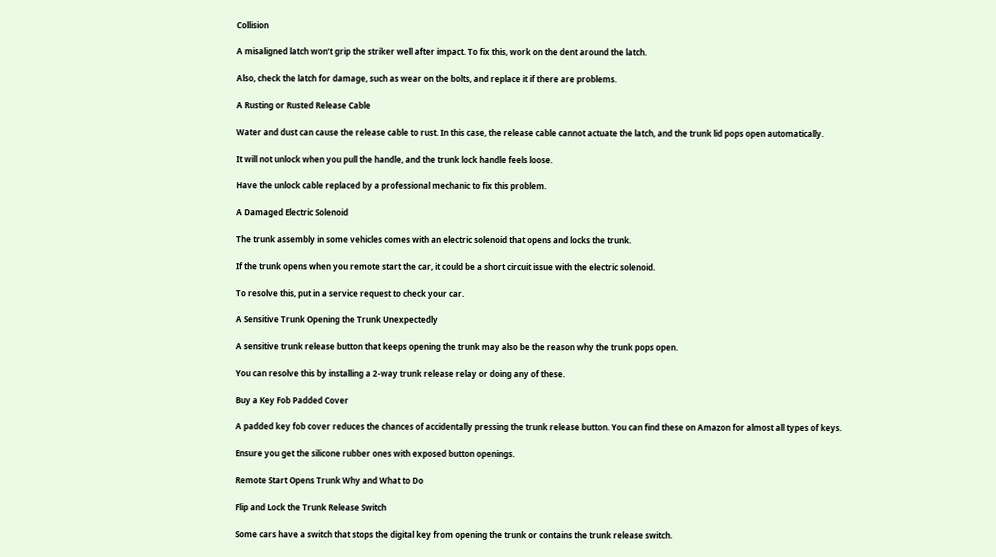Collision

A misaligned latch won’t grip the striker well after impact. To fix this, work on the dent around the latch.

Also, check the latch for damage, such as wear on the bolts, and replace it if there are problems.

A Rusting or Rusted Release Cable

Water and dust can cause the release cable to rust. In this case, the release cable cannot actuate the latch, and the trunk lid pops open automatically.

It will not unlock when you pull the handle, and the trunk lock handle feels loose.

Have the unlock cable replaced by a professional mechanic to fix this problem.

A Damaged Electric Solenoid

The trunk assembly in some vehicles comes with an electric solenoid that opens and locks the trunk.

If the trunk opens when you remote start the car, it could be a short circuit issue with the electric solenoid.

To resolve this, put in a service request to check your car.

A Sensitive Trunk Opening the Trunk Unexpectedly

A sensitive trunk release button that keeps opening the trunk may also be the reason why the trunk pops open.

You can resolve this by installing a 2-way trunk release relay or doing any of these.

Buy a Key Fob Padded Cover

A padded key fob cover reduces the chances of accidentally pressing the trunk release button. You can find these on Amazon for almost all types of keys.

Ensure you get the silicone rubber ones with exposed button openings.

Remote Start Opens Trunk Why and What to Do

Flip and Lock the Trunk Release Switch

Some cars have a switch that stops the digital key from opening the trunk or contains the trunk release switch.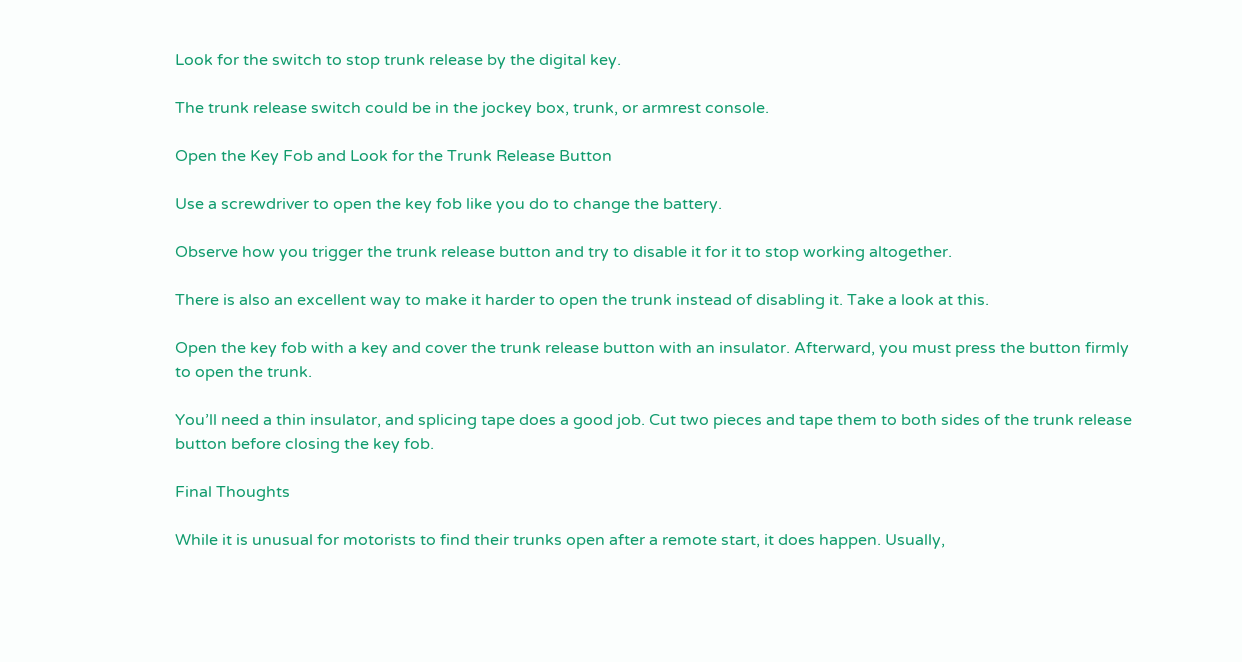Look for the switch to stop trunk release by the digital key.

The trunk release switch could be in the jockey box, trunk, or armrest console.

Open the Key Fob and Look for the Trunk Release Button

Use a screwdriver to open the key fob like you do to change the battery.

Observe how you trigger the trunk release button and try to disable it for it to stop working altogether.

There is also an excellent way to make it harder to open the trunk instead of disabling it. Take a look at this.

Open the key fob with a key and cover the trunk release button with an insulator. Afterward, you must press the button firmly to open the trunk.

You’ll need a thin insulator, and splicing tape does a good job. Cut two pieces and tape them to both sides of the trunk release button before closing the key fob.

Final Thoughts

While it is unusual for motorists to find their trunks open after a remote start, it does happen. Usually,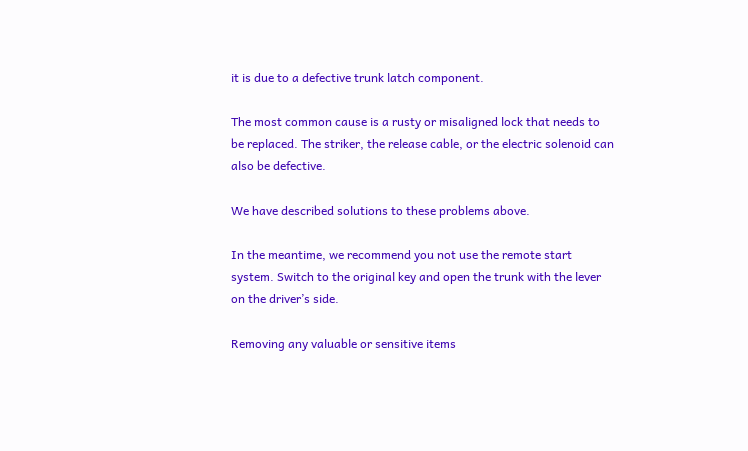it is due to a defective trunk latch component.

The most common cause is a rusty or misaligned lock that needs to be replaced. The striker, the release cable, or the electric solenoid can also be defective.

We have described solutions to these problems above.

In the meantime, we recommend you not use the remote start system. Switch to the original key and open the trunk with the lever on the driver’s side.

Removing any valuable or sensitive items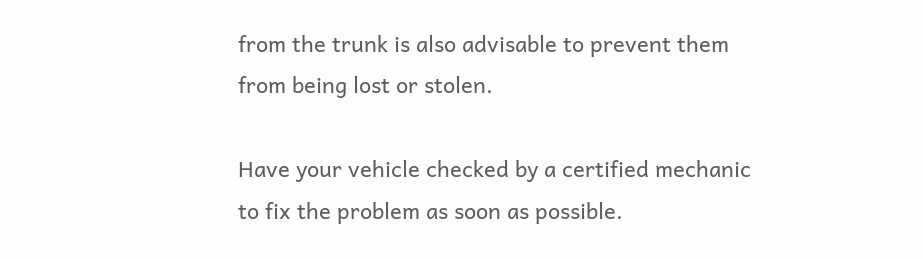from the trunk is also advisable to prevent them from being lost or stolen.

Have your vehicle checked by a certified mechanic to fix the problem as soon as possible.